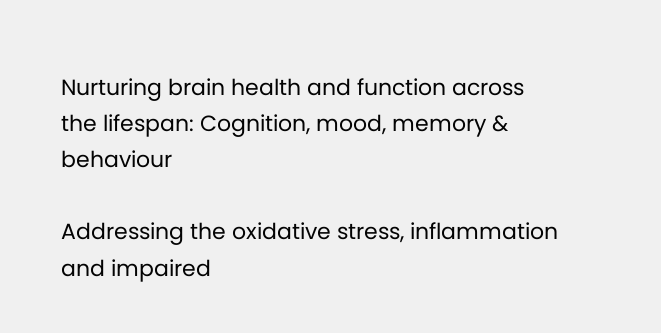Nurturing brain health and function across the lifespan: Cognition, mood, memory & behaviour

Addressing the oxidative stress, inflammation and impaired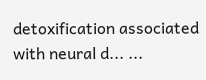detoxification associated with neural d... ...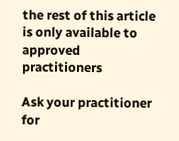the rest of this article is only available to approved practitioners

Ask your practitioner for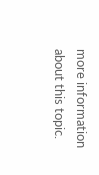more information about this topic.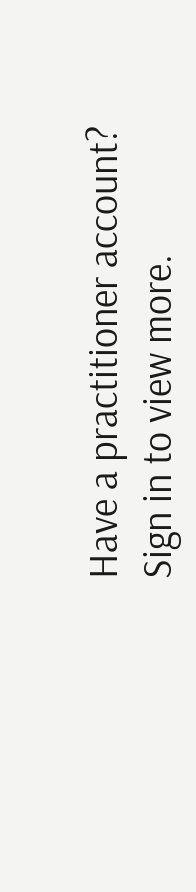Have a practitioner account? Sign in to view more.